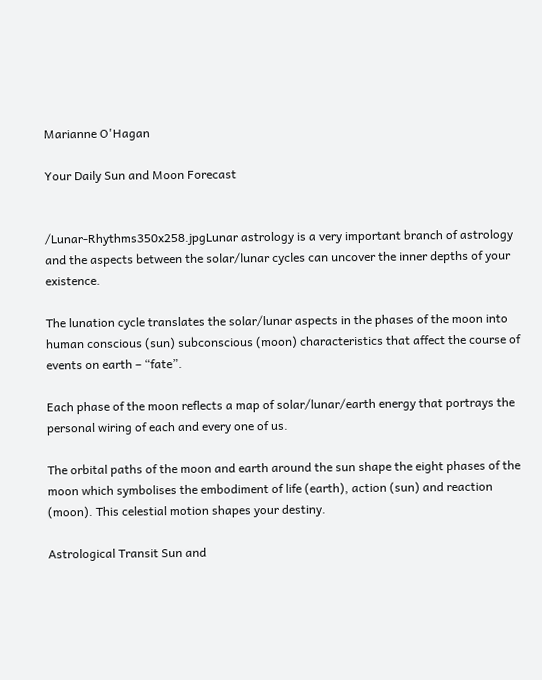Marianne O'Hagan

Your Daily Sun and Moon Forecast


/Lunar-Rhythms350x258.jpgLunar astrology is a very important branch of astrology and the aspects between the solar/lunar cycles can uncover the inner depths of your existence.

The lunation cycle translates the solar/lunar aspects in the phases of the moon into human conscious (sun) subconscious (moon) characteristics that affect the course of events on earth – “fate”.

Each phase of the moon reflects a map of solar/lunar/earth energy that portrays the personal wiring of each and every one of us.

The orbital paths of the moon and earth around the sun shape the eight phases of the moon which symbolises the embodiment of life (earth), action (sun) and reaction (moon). This celestial motion shapes your destiny.

Astrological Transit Sun and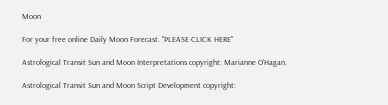Moon

For your free online Daily Moon Forecast. "PLEASE CLICK HERE"

Astrological Transit Sun and Moon Interpretations copyright: Marianne O’Hagan.

Astrological Transit Sun and Moon Script Development copyright: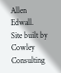Allen Edwall.
Site built by Cowley Consulting